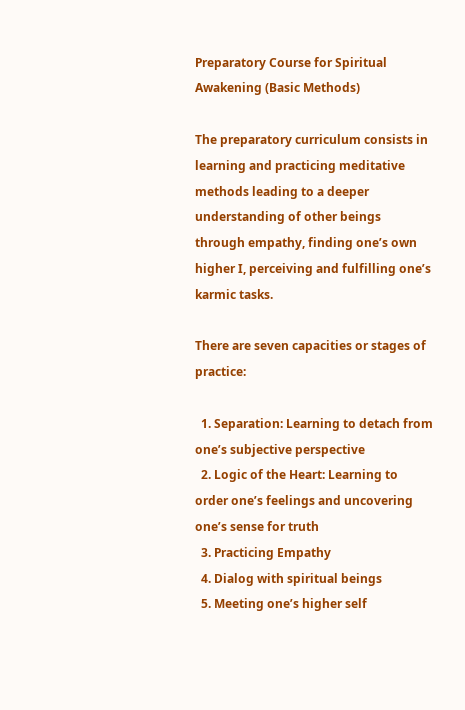Preparatory Course for Spiritual Awakening (Basic Methods)

The preparatory curriculum consists in learning and practicing meditative methods leading to a deeper understanding of other beings through empathy, finding one’s own higher I, perceiving and fulfilling one’s karmic tasks.

There are seven capacities or stages of practice:

  1. Separation: Learning to detach from one’s subjective perspective
  2. Logic of the Heart: Learning to order one’s feelings and uncovering one’s sense for truth
  3. Practicing Empathy
  4. Dialog with spiritual beings
  5. Meeting one’s higher self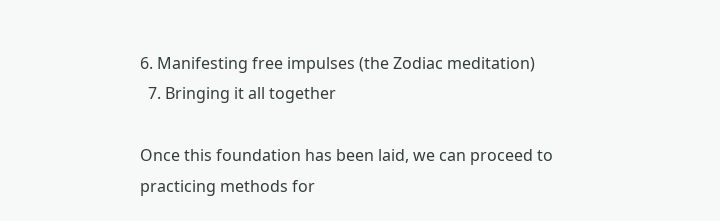6. Manifesting free impulses (the Zodiac meditation)
  7. Bringing it all together

Once this foundation has been laid, we can proceed to practicing methods for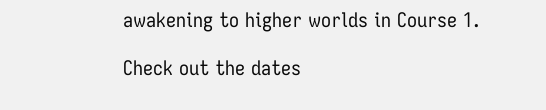awakening to higher worlds in Course 1.

Check out the dates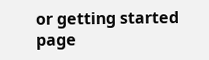or getting started page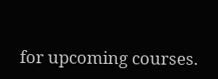for upcoming courses.